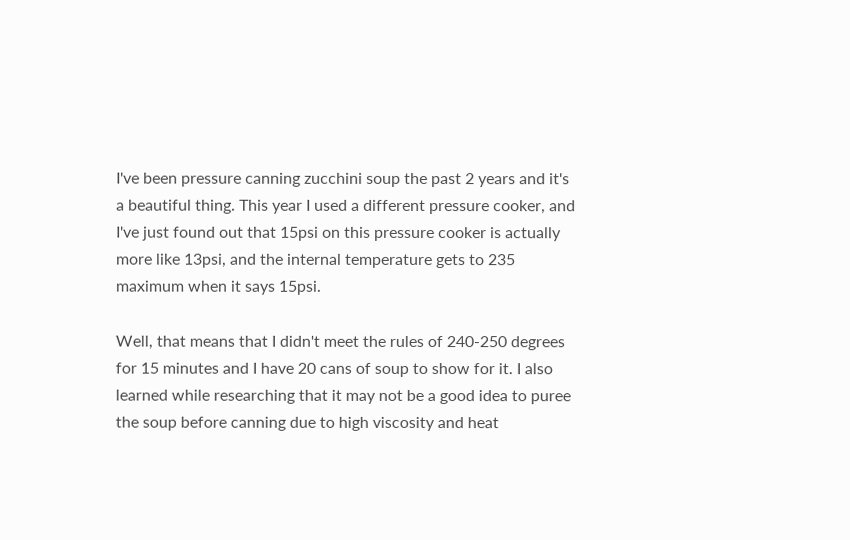I've been pressure canning zucchini soup the past 2 years and it's a beautiful thing. This year I used a different pressure cooker, and I've just found out that 15psi on this pressure cooker is actually more like 13psi, and the internal temperature gets to 235 maximum when it says 15psi.

Well, that means that I didn't meet the rules of 240-250 degrees for 15 minutes and I have 20 cans of soup to show for it. I also learned while researching that it may not be a good idea to puree the soup before canning due to high viscosity and heat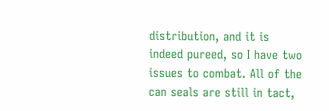distribution, and it is indeed pureed, so I have two issues to combat. All of the can seals are still in tact,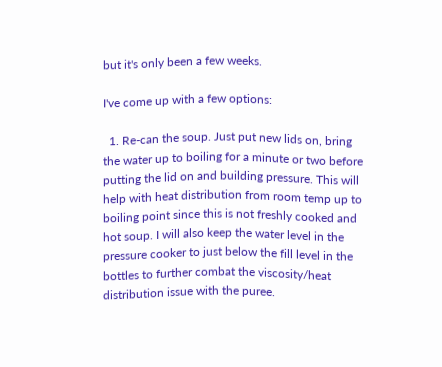but it's only been a few weeks.

I've come up with a few options:

  1. Re-can the soup. Just put new lids on, bring the water up to boiling for a minute or two before putting the lid on and building pressure. This will help with heat distribution from room temp up to boiling point since this is not freshly cooked and hot soup. I will also keep the water level in the pressure cooker to just below the fill level in the bottles to further combat the viscosity/heat distribution issue with the puree.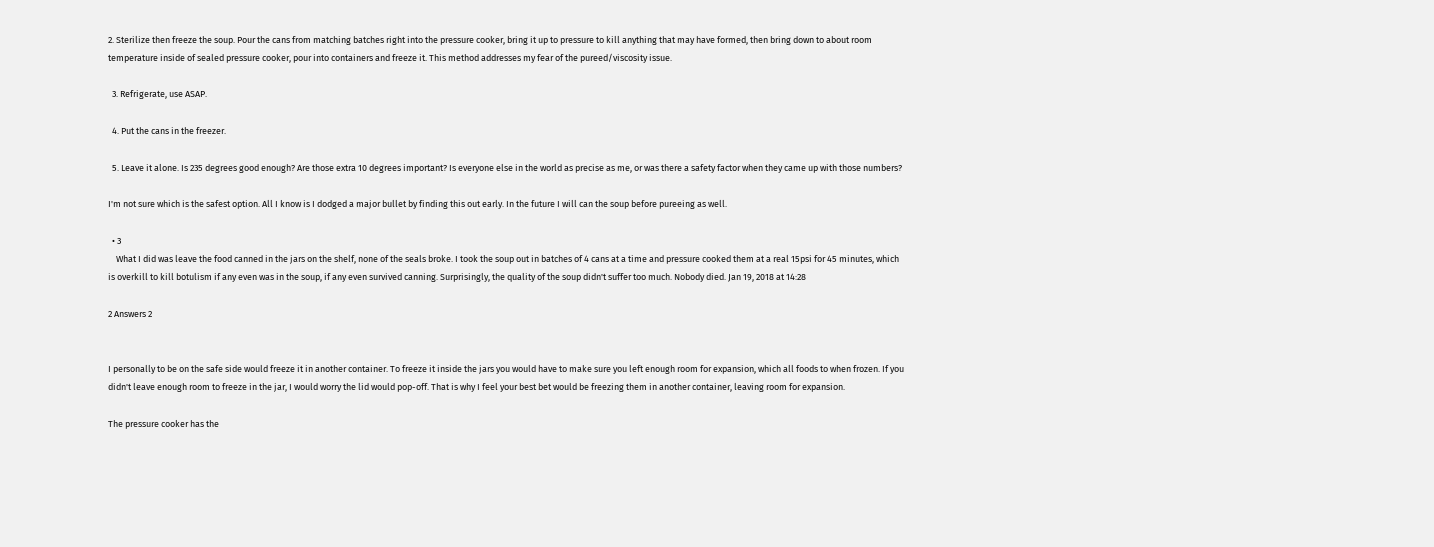2. Sterilize then freeze the soup. Pour the cans from matching batches right into the pressure cooker, bring it up to pressure to kill anything that may have formed, then bring down to about room temperature inside of sealed pressure cooker, pour into containers and freeze it. This method addresses my fear of the pureed/viscosity issue.

  3. Refrigerate, use ASAP.

  4. Put the cans in the freezer.

  5. Leave it alone. Is 235 degrees good enough? Are those extra 10 degrees important? Is everyone else in the world as precise as me, or was there a safety factor when they came up with those numbers?

I'm not sure which is the safest option. All I know is I dodged a major bullet by finding this out early. In the future I will can the soup before pureeing as well.

  • 3
    What I did was leave the food canned in the jars on the shelf, none of the seals broke. I took the soup out in batches of 4 cans at a time and pressure cooked them at a real 15psi for 45 minutes, which is overkill to kill botulism if any even was in the soup, if any even survived canning. Surprisingly, the quality of the soup didn't suffer too much. Nobody died. Jan 19, 2018 at 14:28

2 Answers 2


I personally to be on the safe side would freeze it in another container. To freeze it inside the jars you would have to make sure you left enough room for expansion, which all foods to when frozen. If you didn't leave enough room to freeze in the jar, I would worry the lid would pop-off. That is why I feel your best bet would be freezing them in another container, leaving room for expansion.

The pressure cooker has the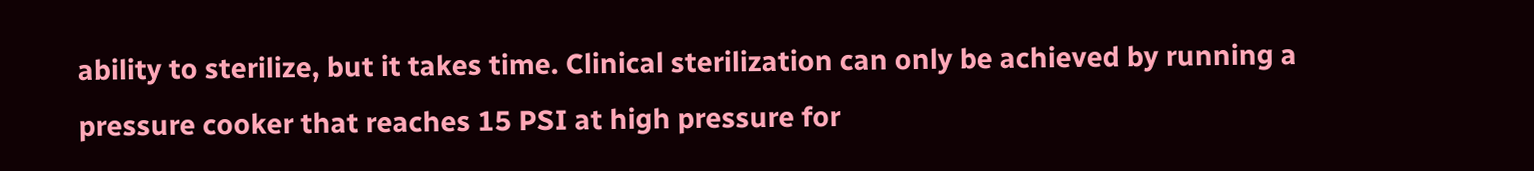ability to sterilize, but it takes time. Clinical sterilization can only be achieved by running a pressure cooker that reaches 15 PSI at high pressure for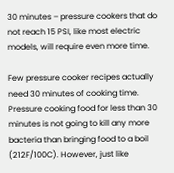30 minutes – pressure cookers that do not reach 15 PSI, like most electric models, will require even more time.

Few pressure cooker recipes actually need 30 minutes of cooking time. Pressure cooking food for less than 30 minutes is not going to kill any more bacteria than bringing food to a boil (212F/100C). However, just like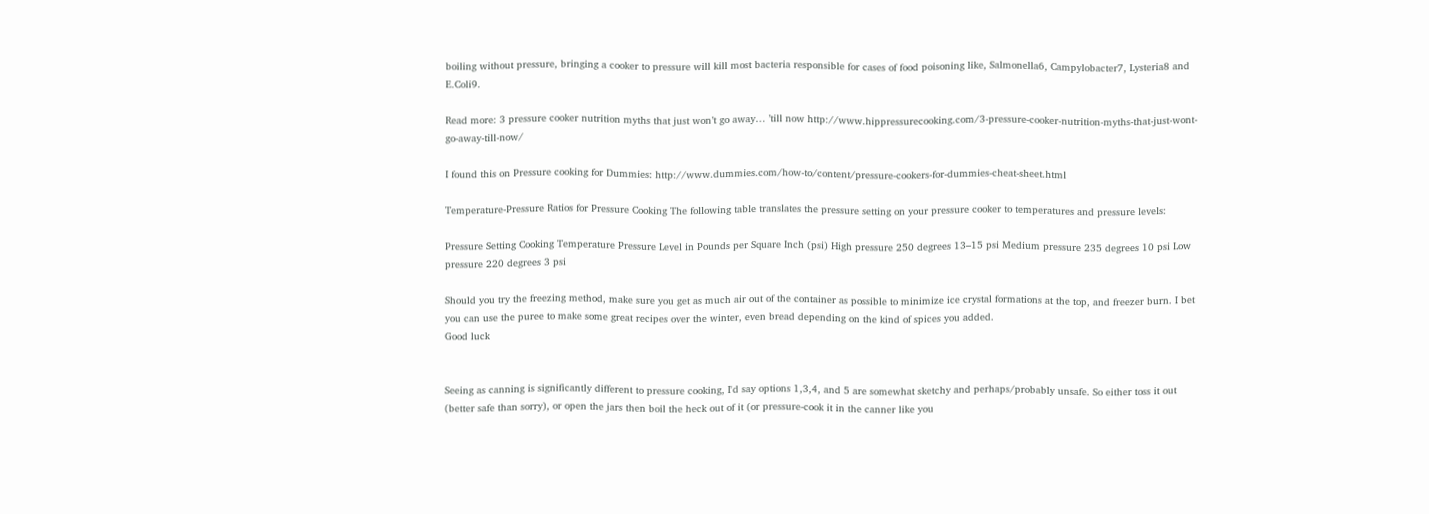boiling without pressure, bringing a cooker to pressure will kill most bacteria responsible for cases of food poisoning like, Salmonella6, Campylobacter7, Lysteria8 and E.Coli9.

Read more: 3 pressure cooker nutrition myths that just won’t go away… ’till now http://www.hippressurecooking.com/3-pressure-cooker-nutrition-myths-that-just-wont-go-away-till-now/

I found this on Pressure cooking for Dummies: http://www.dummies.com/how-to/content/pressure-cookers-for-dummies-cheat-sheet.html

Temperature-Pressure Ratios for Pressure Cooking The following table translates the pressure setting on your pressure cooker to temperatures and pressure levels:

Pressure Setting Cooking Temperature Pressure Level in Pounds per Square Inch (psi) High pressure 250 degrees 13–15 psi Medium pressure 235 degrees 10 psi Low pressure 220 degrees 3 psi

Should you try the freezing method, make sure you get as much air out of the container as possible to minimize ice crystal formations at the top, and freezer burn. I bet you can use the puree to make some great recipes over the winter, even bread depending on the kind of spices you added.
Good luck


Seeing as canning is significantly different to pressure cooking, I'd say options 1,3,4, and 5 are somewhat sketchy and perhaps/probably unsafe. So either toss it out (better safe than sorry), or open the jars then boil the heck out of it (or pressure-cook it in the canner like you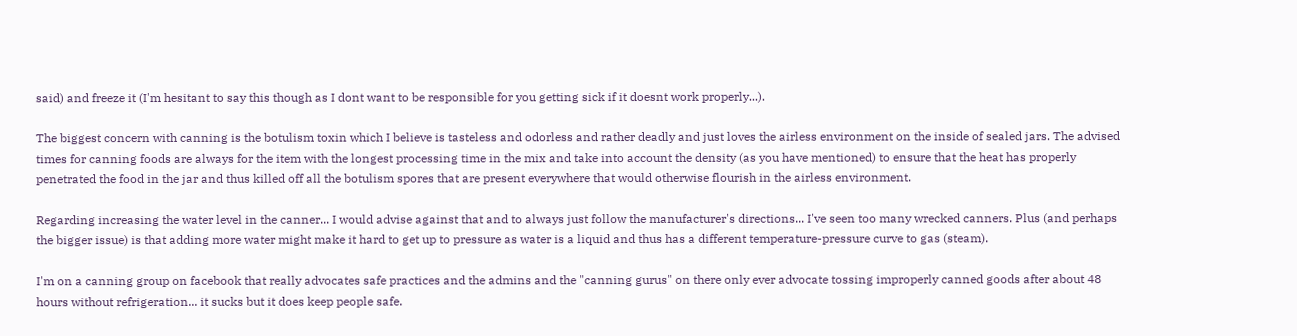said) and freeze it (I'm hesitant to say this though as I dont want to be responsible for you getting sick if it doesnt work properly...).

The biggest concern with canning is the botulism toxin which I believe is tasteless and odorless and rather deadly and just loves the airless environment on the inside of sealed jars. The advised times for canning foods are always for the item with the longest processing time in the mix and take into account the density (as you have mentioned) to ensure that the heat has properly penetrated the food in the jar and thus killed off all the botulism spores that are present everywhere that would otherwise flourish in the airless environment.

Regarding increasing the water level in the canner... I would advise against that and to always just follow the manufacturer's directions... I've seen too many wrecked canners. Plus (and perhaps the bigger issue) is that adding more water might make it hard to get up to pressure as water is a liquid and thus has a different temperature-pressure curve to gas (steam).

I'm on a canning group on facebook that really advocates safe practices and the admins and the "canning gurus" on there only ever advocate tossing improperly canned goods after about 48 hours without refrigeration... it sucks but it does keep people safe.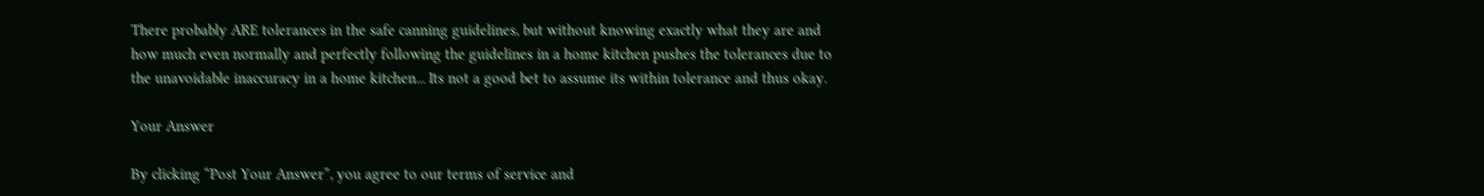There probably ARE tolerances in the safe canning guidelines, but without knowing exactly what they are and how much even normally and perfectly following the guidelines in a home kitchen pushes the tolerances due to the unavoidable inaccuracy in a home kitchen... Its not a good bet to assume its within tolerance and thus okay.

Your Answer

By clicking “Post Your Answer”, you agree to our terms of service and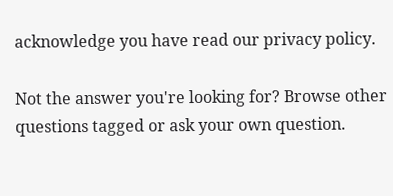acknowledge you have read our privacy policy.

Not the answer you're looking for? Browse other questions tagged or ask your own question.